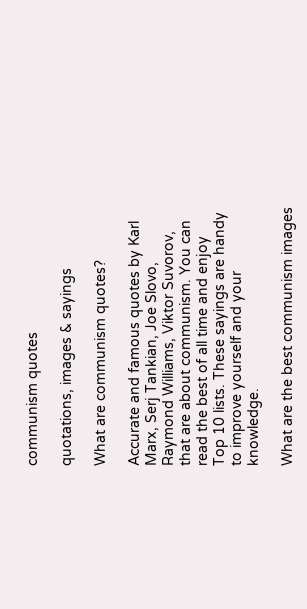communism quotes

quotations, images & sayings

What are communism quotes?

Accurate and famous quotes by Karl Marx, Serj Tankian, Joe Slovo, Raymond Williams, Viktor Suvorov, that are about communism. You can read the best of all time and enjoy Top 10 lists. These sayings are handy to improve yourself and your knowledge.

What are the best communism images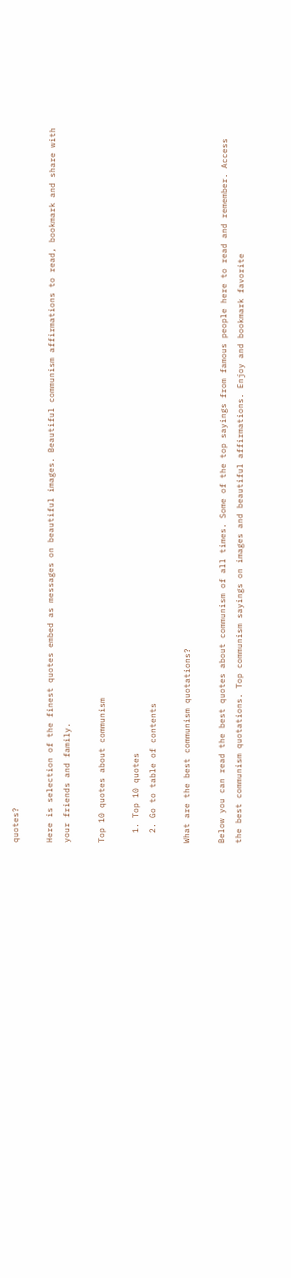quotes?

Here is selection of the finest quotes embed as messages on beautiful images. Beautiful communism affirmations to read, bookmark and share with your friends and family.

Top 10 quotes about communism

  1. Top 10 quotes
  2. Go to table of contents

What are the best communism quotations?

Below you can read the best quotes about communism of all times. Some of the top sayings from famous people here to read and remember. Access the best communism quotations. Top communism sayings on images and beautiful affirmations. Enjoy and bookmark favorite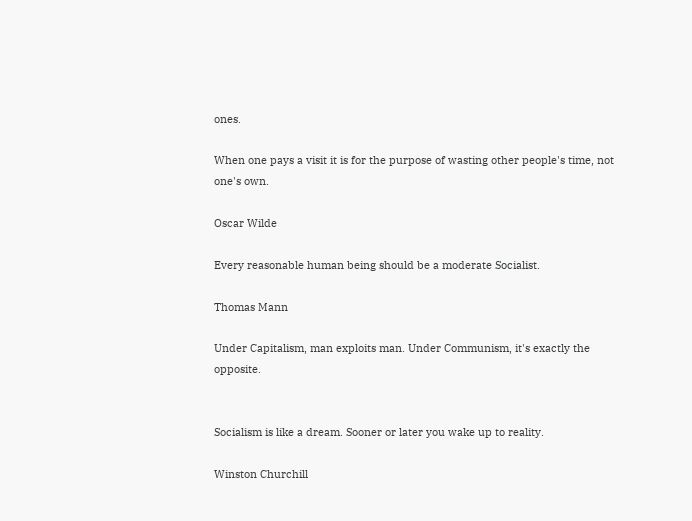ones.

When one pays a visit it is for the purpose of wasting other people's time, not one's own.

Oscar Wilde

Every reasonable human being should be a moderate Socialist.

Thomas Mann

Under Capitalism, man exploits man. Under Communism, it's exactly the opposite.


Socialism is like a dream. Sooner or later you wake up to reality.

Winston Churchill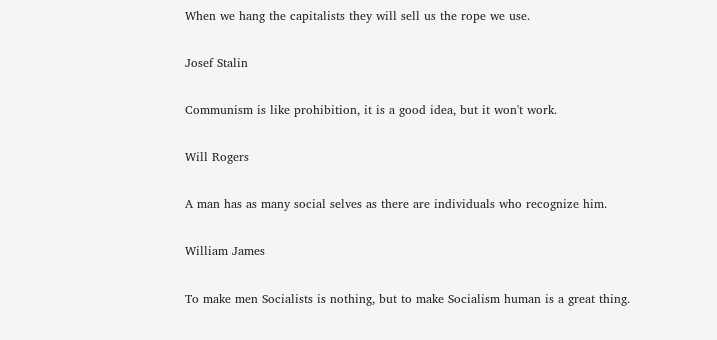When we hang the capitalists they will sell us the rope we use.

Josef Stalin

Communism is like prohibition, it is a good idea, but it won't work.

Will Rogers

A man has as many social selves as there are individuals who recognize him.

William James

To make men Socialists is nothing, but to make Socialism human is a great thing.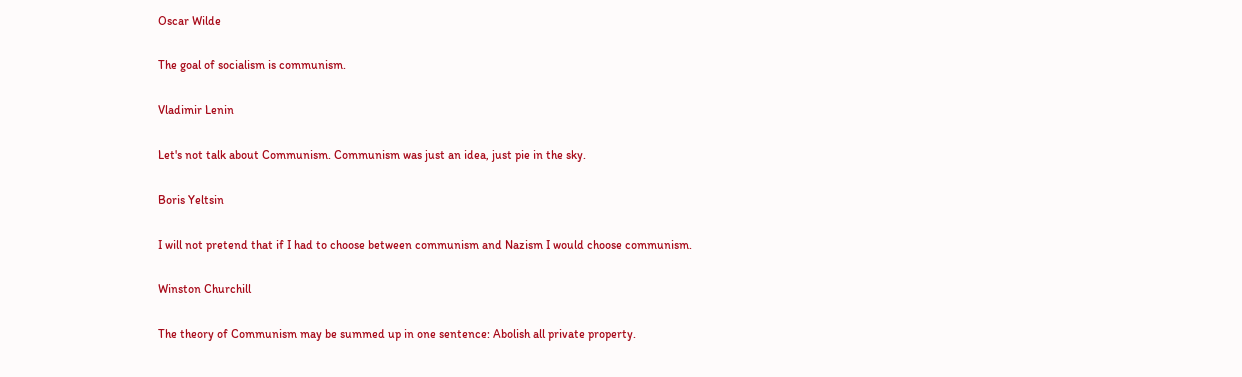Oscar Wilde

The goal of socialism is communism.

Vladimir Lenin

Let's not talk about Communism. Communism was just an idea, just pie in the sky.

Boris Yeltsin

I will not pretend that if I had to choose between communism and Nazism I would choose communism.

Winston Churchill

The theory of Communism may be summed up in one sentence: Abolish all private property.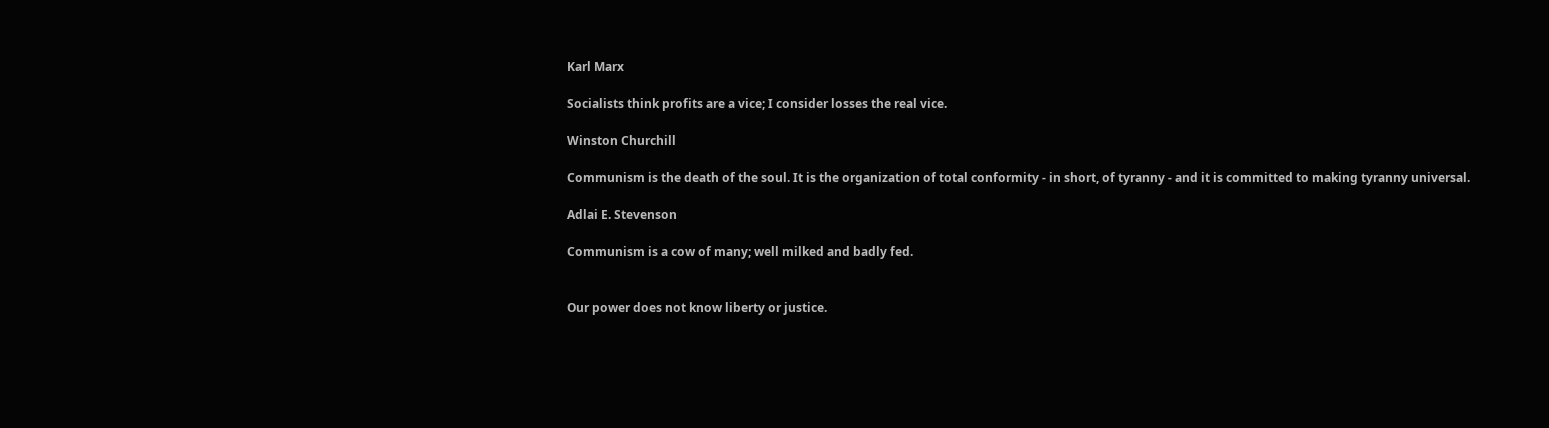Karl Marx

Socialists think profits are a vice; I consider losses the real vice.

Winston Churchill

Communism is the death of the soul. It is the organization of total conformity - in short, of tyranny - and it is committed to making tyranny universal.

Adlai E. Stevenson

Communism is a cow of many; well milked and badly fed.


Our power does not know liberty or justice.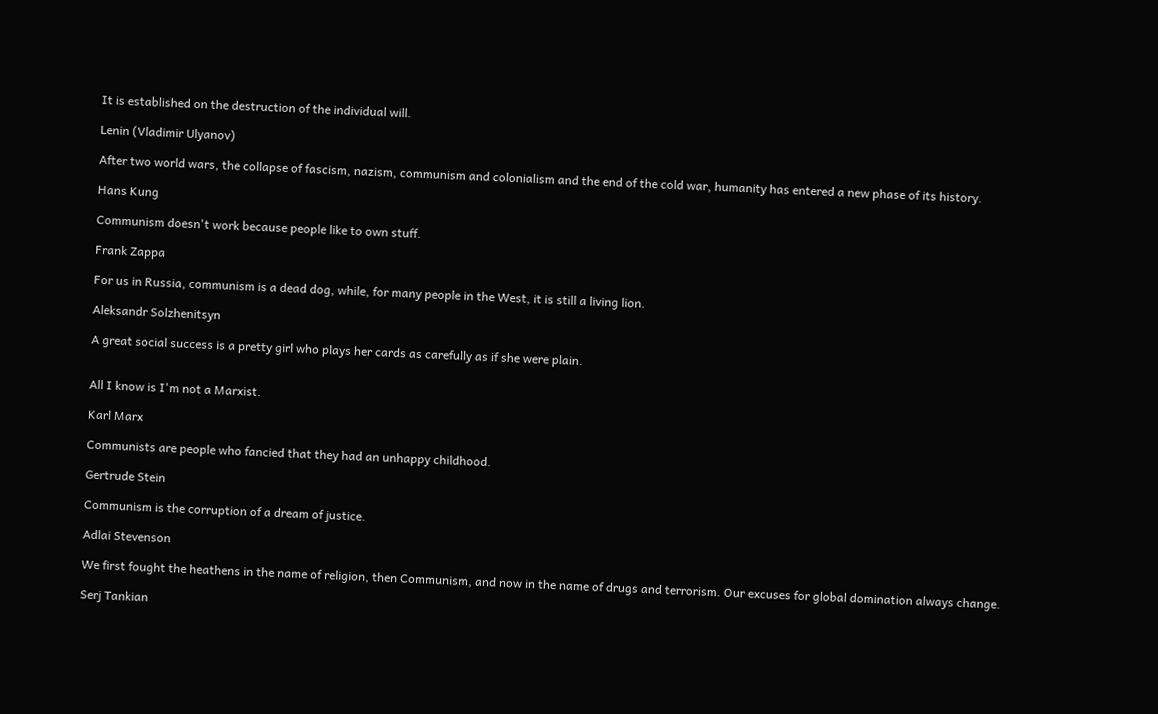It is established on the destruction of the individual will.

Lenin (Vladimir Ulyanov)

After two world wars, the collapse of fascism, nazism, communism and colonialism and the end of the cold war, humanity has entered a new phase of its history.

Hans Kung

Communism doesn't work because people like to own stuff.

Frank Zappa

For us in Russia, communism is a dead dog, while, for many people in the West, it is still a living lion.

Aleksandr Solzhenitsyn

A great social success is a pretty girl who plays her cards as carefully as if she were plain.


All I know is I'm not a Marxist.

Karl Marx

Communists are people who fancied that they had an unhappy childhood.

Gertrude Stein

Communism is the corruption of a dream of justice.

Adlai Stevenson

We first fought the heathens in the name of religion, then Communism, and now in the name of drugs and terrorism. Our excuses for global domination always change.

Serj Tankian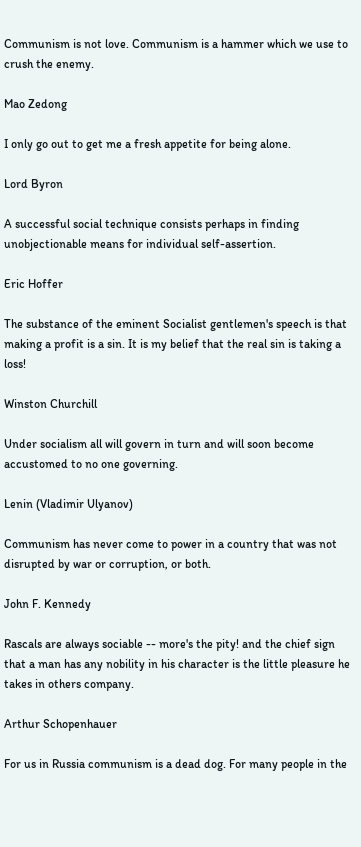Communism is not love. Communism is a hammer which we use to crush the enemy.

Mao Zedong

I only go out to get me a fresh appetite for being alone.

Lord Byron

A successful social technique consists perhaps in finding unobjectionable means for individual self-assertion.

Eric Hoffer

The substance of the eminent Socialist gentlemen's speech is that making a profit is a sin. It is my belief that the real sin is taking a loss!

Winston Churchill

Under socialism all will govern in turn and will soon become accustomed to no one governing.

Lenin (Vladimir Ulyanov)

Communism has never come to power in a country that was not disrupted by war or corruption, or both.

John F. Kennedy

Rascals are always sociable -- more's the pity! and the chief sign that a man has any nobility in his character is the little pleasure he takes in others company.

Arthur Schopenhauer

For us in Russia communism is a dead dog. For many people in the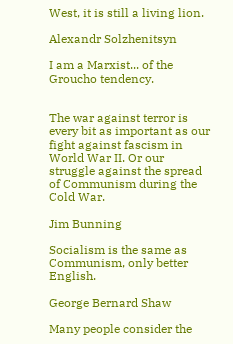West, it is still a living lion.

Alexandr Solzhenitsyn

I am a Marxist... of the Groucho tendency.


The war against terror is every bit as important as our fight against fascism in World War II. Or our struggle against the spread of Communism during the Cold War.

Jim Bunning

Socialism is the same as Communism, only better English.

George Bernard Shaw

Many people consider the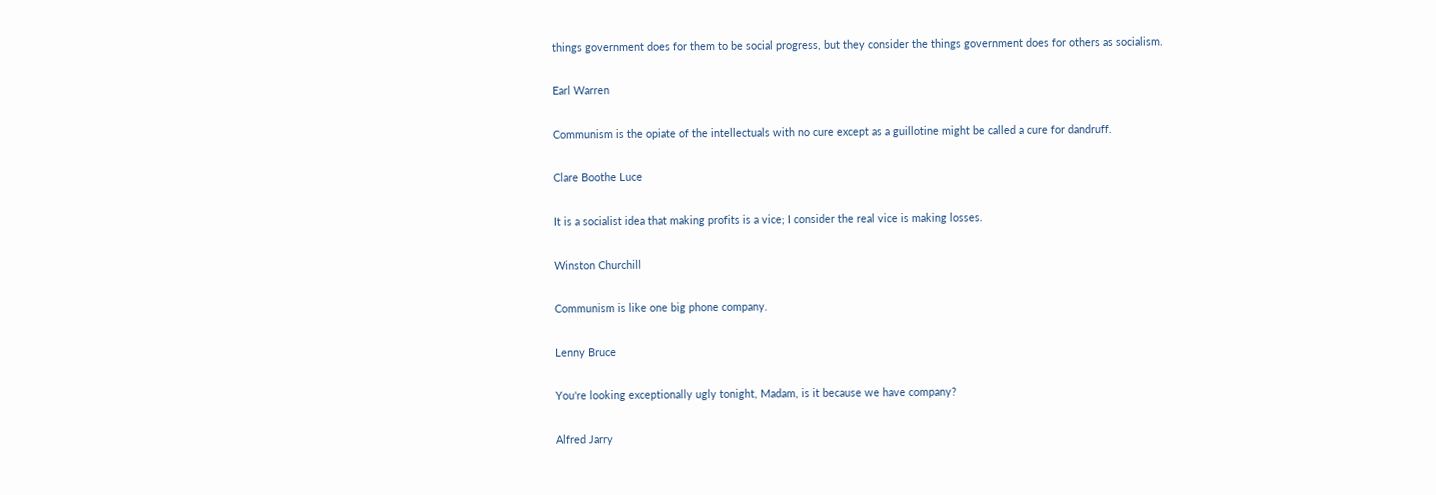things government does for them to be social progress, but they consider the things government does for others as socialism.

Earl Warren

Communism is the opiate of the intellectuals with no cure except as a guillotine might be called a cure for dandruff.

Clare Boothe Luce

It is a socialist idea that making profits is a vice; I consider the real vice is making losses.

Winston Churchill

Communism is like one big phone company.

Lenny Bruce

You're looking exceptionally ugly tonight, Madam, is it because we have company?

Alfred Jarry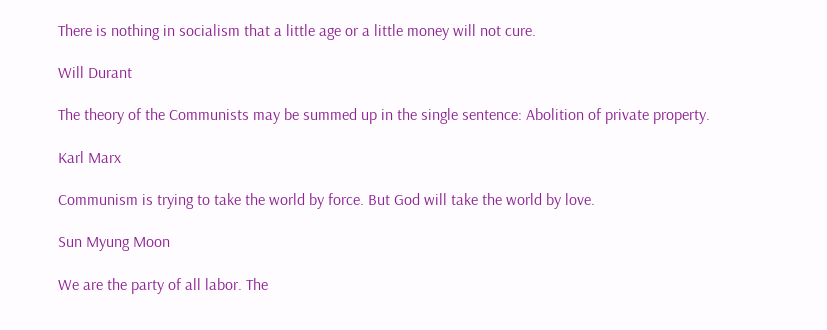There is nothing in socialism that a little age or a little money will not cure.

Will Durant

The theory of the Communists may be summed up in the single sentence: Abolition of private property.

Karl Marx

Communism is trying to take the world by force. But God will take the world by love.

Sun Myung Moon

We are the party of all labor. The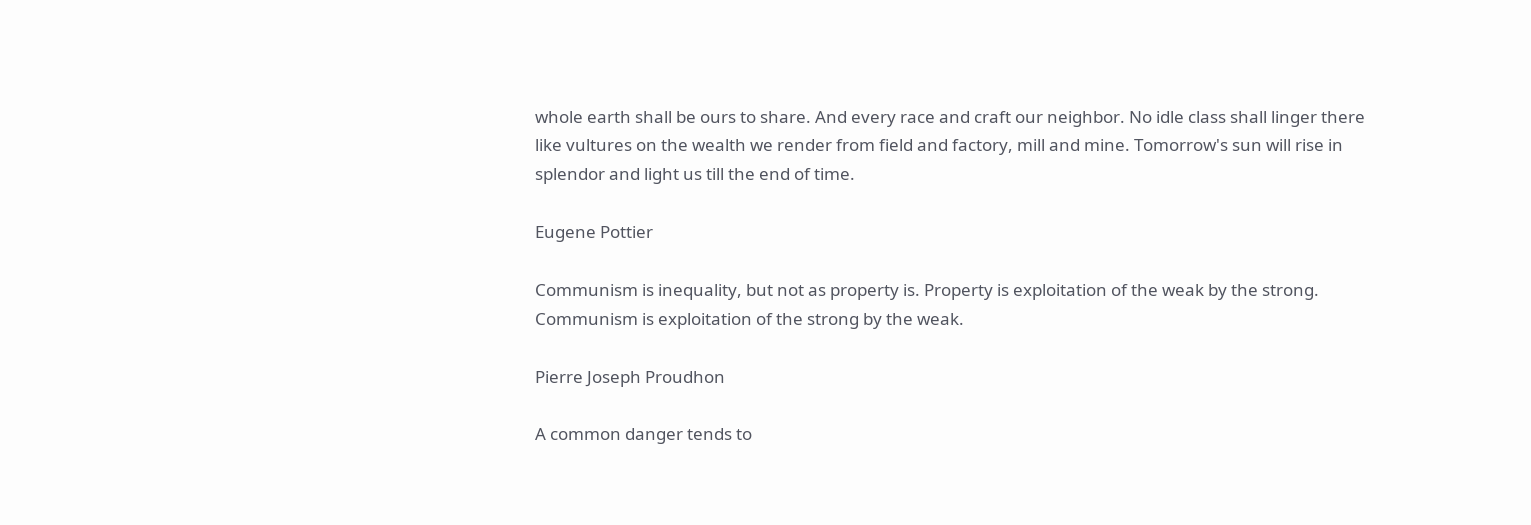whole earth shall be ours to share. And every race and craft our neighbor. No idle class shall linger there like vultures on the wealth we render from field and factory, mill and mine. Tomorrow's sun will rise in splendor and light us till the end of time.

Eugene Pottier

Communism is inequality, but not as property is. Property is exploitation of the weak by the strong. Communism is exploitation of the strong by the weak.

Pierre Joseph Proudhon

A common danger tends to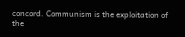concord. Communism is the exploitation of the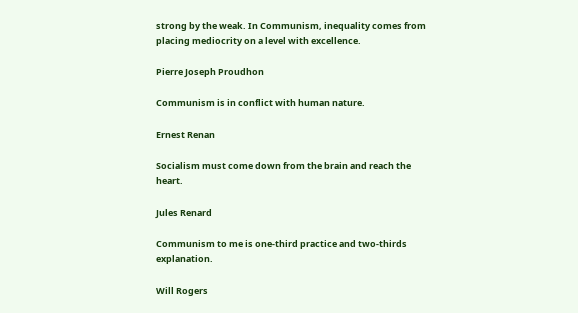strong by the weak. In Communism, inequality comes from placing mediocrity on a level with excellence.

Pierre Joseph Proudhon

Communism is in conflict with human nature.

Ernest Renan

Socialism must come down from the brain and reach the heart.

Jules Renard

Communism to me is one-third practice and two-thirds explanation.

Will Rogers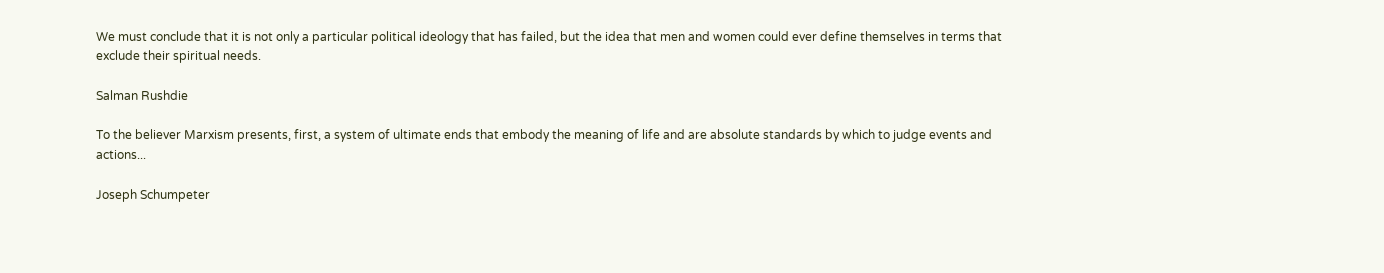We must conclude that it is not only a particular political ideology that has failed, but the idea that men and women could ever define themselves in terms that exclude their spiritual needs.

Salman Rushdie

To the believer Marxism presents, first, a system of ultimate ends that embody the meaning of life and are absolute standards by which to judge events and actions...

Joseph Schumpeter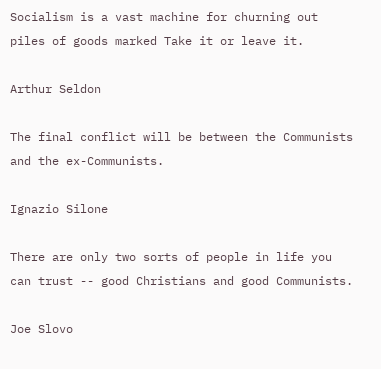Socialism is a vast machine for churning out piles of goods marked Take it or leave it.

Arthur Seldon

The final conflict will be between the Communists and the ex-Communists.

Ignazio Silone

There are only two sorts of people in life you can trust -- good Christians and good Communists.

Joe Slovo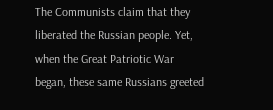The Communists claim that they liberated the Russian people. Yet, when the Great Patriotic War began, these same Russians greeted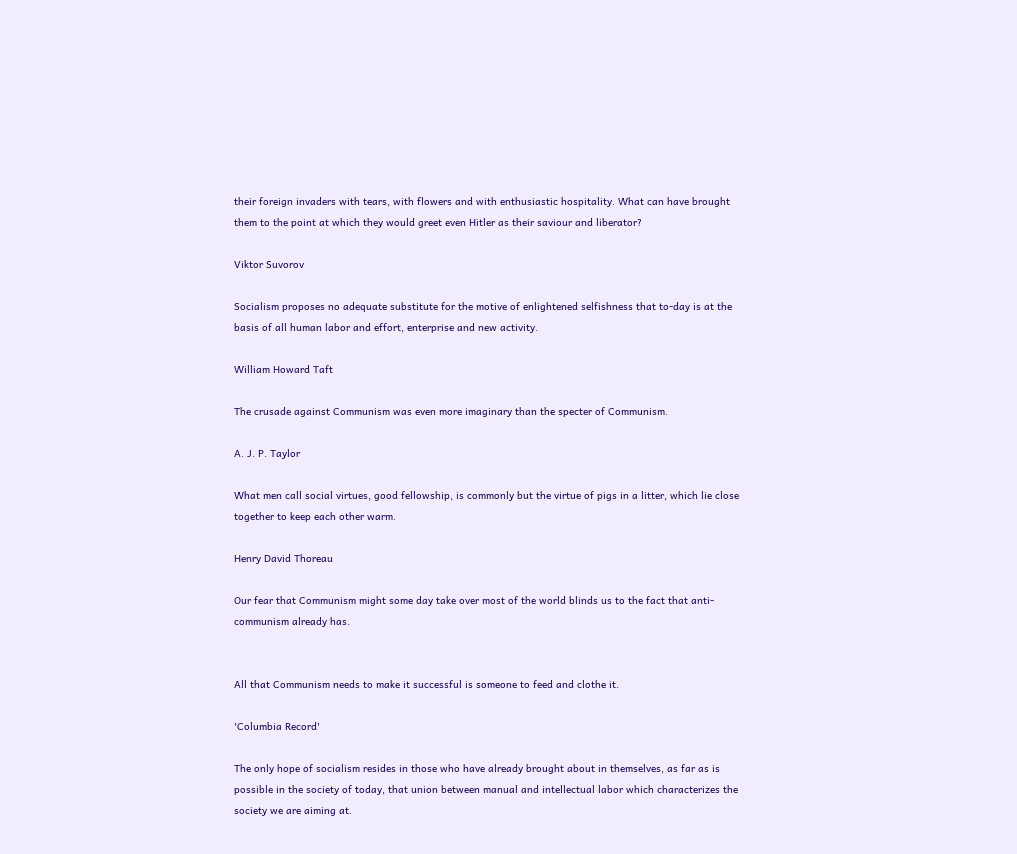their foreign invaders with tears, with flowers and with enthusiastic hospitality. What can have brought them to the point at which they would greet even Hitler as their saviour and liberator?

Viktor Suvorov

Socialism proposes no adequate substitute for the motive of enlightened selfishness that to-day is at the basis of all human labor and effort, enterprise and new activity.

William Howard Taft

The crusade against Communism was even more imaginary than the specter of Communism.

A. J. P. Taylor

What men call social virtues, good fellowship, is commonly but the virtue of pigs in a litter, which lie close together to keep each other warm.

Henry David Thoreau

Our fear that Communism might some day take over most of the world blinds us to the fact that anti-communism already has.


All that Communism needs to make it successful is someone to feed and clothe it.

'Columbia Record'

The only hope of socialism resides in those who have already brought about in themselves, as far as is possible in the society of today, that union between manual and intellectual labor which characterizes the society we are aiming at.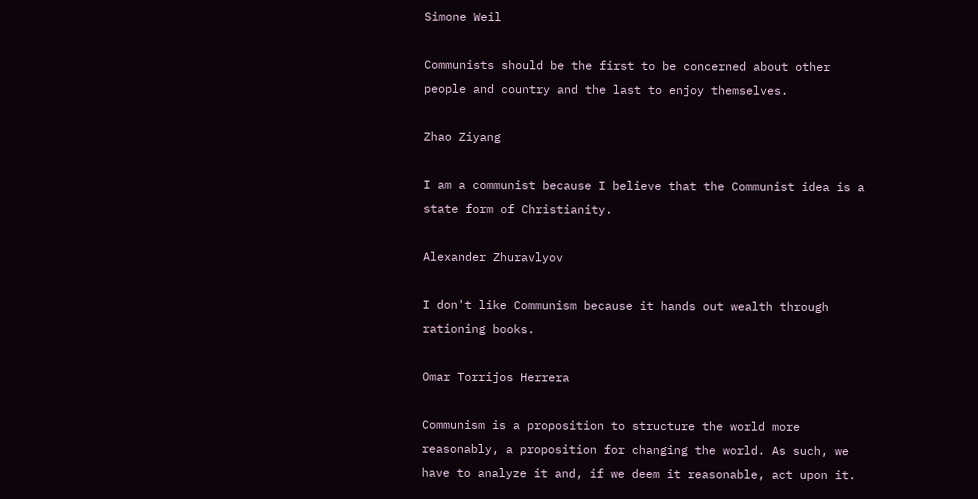Simone Weil

Communists should be the first to be concerned about other people and country and the last to enjoy themselves.

Zhao Ziyang

I am a communist because I believe that the Communist idea is a state form of Christianity.

Alexander Zhuravlyov

I don't like Communism because it hands out wealth through rationing books.

Omar Torrijos Herrera

Communism is a proposition to structure the world more reasonably, a proposition for changing the world. As such, we have to analyze it and, if we deem it reasonable, act upon it.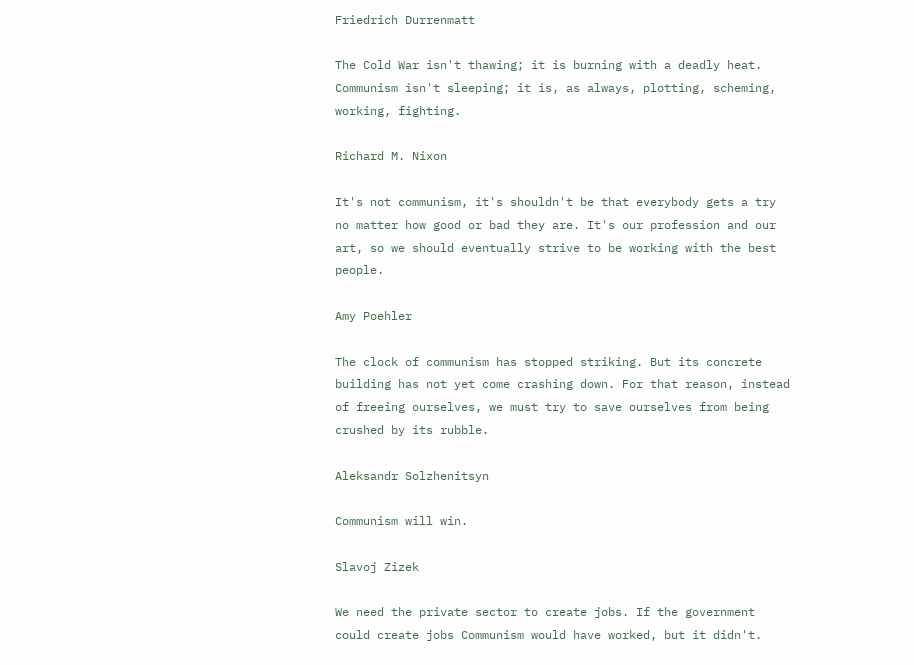Friedrich Durrenmatt

The Cold War isn't thawing; it is burning with a deadly heat. Communism isn't sleeping; it is, as always, plotting, scheming, working, fighting.

Richard M. Nixon

It's not communism, it's shouldn't be that everybody gets a try no matter how good or bad they are. It's our profession and our art, so we should eventually strive to be working with the best people.

Amy Poehler

The clock of communism has stopped striking. But its concrete building has not yet come crashing down. For that reason, instead of freeing ourselves, we must try to save ourselves from being crushed by its rubble.

Aleksandr Solzhenitsyn

Communism will win.

Slavoj Zizek

We need the private sector to create jobs. If the government could create jobs Communism would have worked, but it didn't.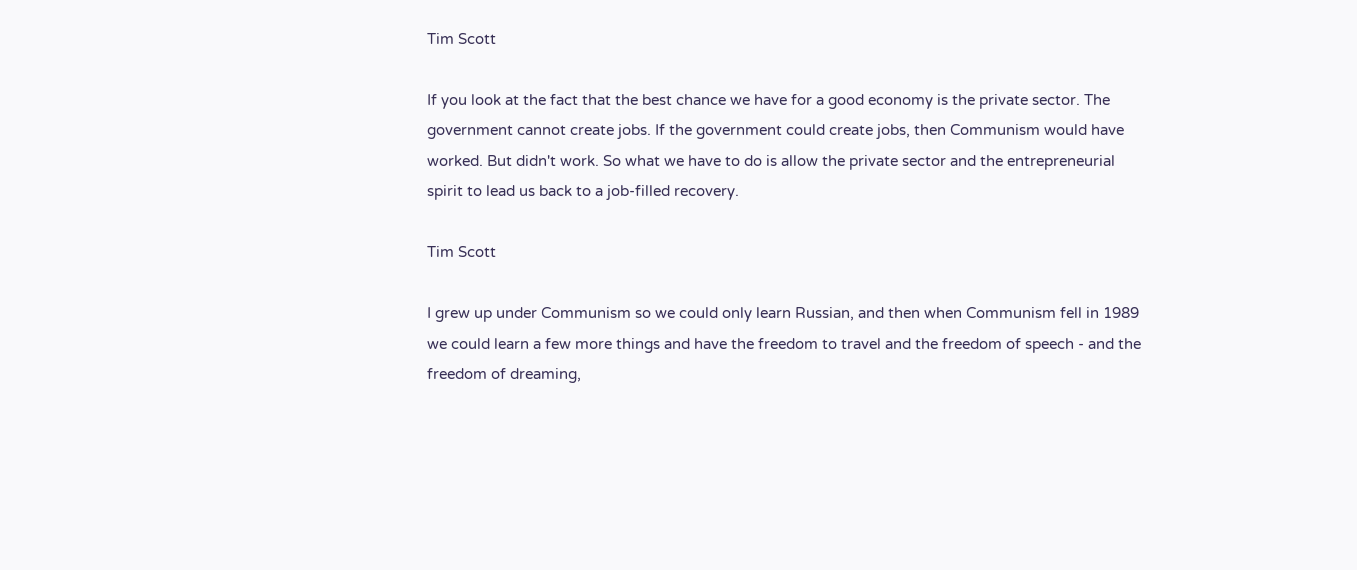Tim Scott

If you look at the fact that the best chance we have for a good economy is the private sector. The government cannot create jobs. If the government could create jobs, then Communism would have worked. But didn't work. So what we have to do is allow the private sector and the entrepreneurial spirit to lead us back to a job-filled recovery.

Tim Scott

I grew up under Communism so we could only learn Russian, and then when Communism fell in 1989 we could learn a few more things and have the freedom to travel and the freedom of speech - and the freedom of dreaming,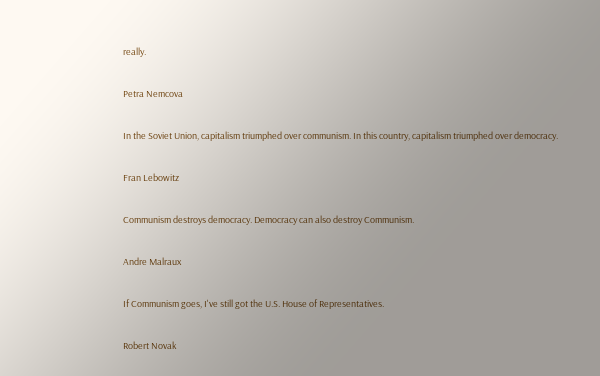really.

Petra Nemcova

In the Soviet Union, capitalism triumphed over communism. In this country, capitalism triumphed over democracy.

Fran Lebowitz

Communism destroys democracy. Democracy can also destroy Communism.

Andre Malraux

If Communism goes, I've still got the U.S. House of Representatives.

Robert Novak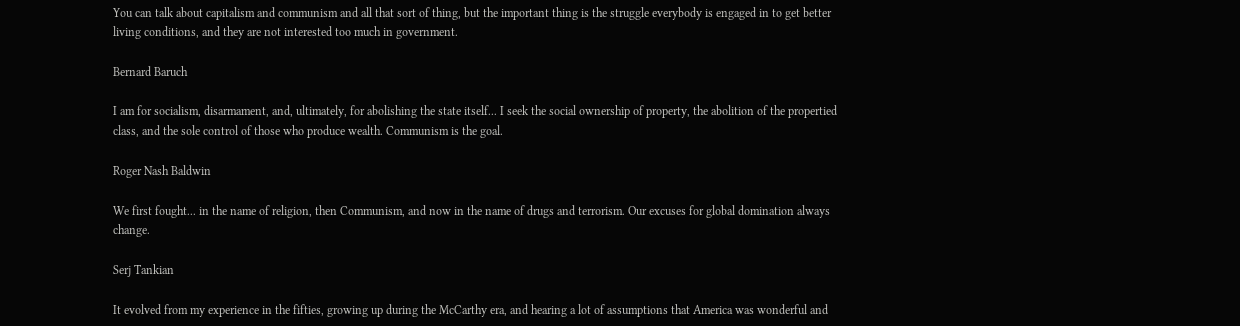You can talk about capitalism and communism and all that sort of thing, but the important thing is the struggle everybody is engaged in to get better living conditions, and they are not interested too much in government.

Bernard Baruch

I am for socialism, disarmament, and, ultimately, for abolishing the state itself... I seek the social ownership of property, the abolition of the propertied class, and the sole control of those who produce wealth. Communism is the goal.

Roger Nash Baldwin

We first fought... in the name of religion, then Communism, and now in the name of drugs and terrorism. Our excuses for global domination always change.

Serj Tankian

It evolved from my experience in the fifties, growing up during the McCarthy era, and hearing a lot of assumptions that America was wonderful and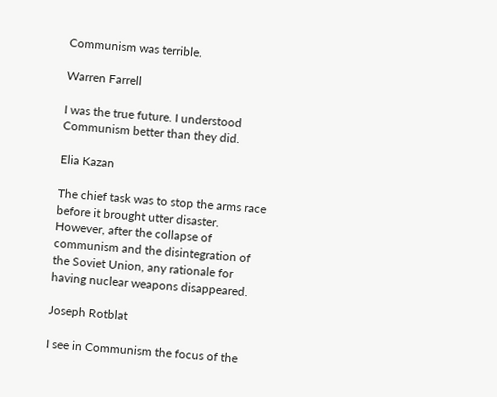Communism was terrible.

Warren Farrell

I was the true future. I understood Communism better than they did.

Elia Kazan

The chief task was to stop the arms race before it brought utter disaster. However, after the collapse of communism and the disintegration of the Soviet Union, any rationale for having nuclear weapons disappeared.

Joseph Rotblat

I see in Communism the focus of the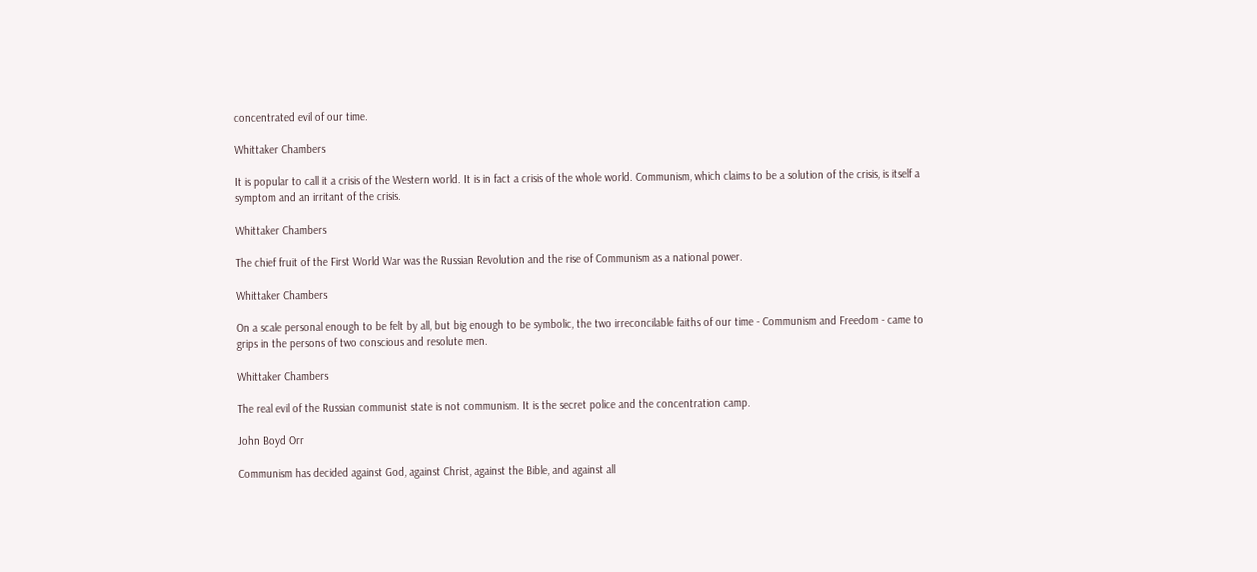concentrated evil of our time.

Whittaker Chambers

It is popular to call it a crisis of the Western world. It is in fact a crisis of the whole world. Communism, which claims to be a solution of the crisis, is itself a symptom and an irritant of the crisis.

Whittaker Chambers

The chief fruit of the First World War was the Russian Revolution and the rise of Communism as a national power.

Whittaker Chambers

On a scale personal enough to be felt by all, but big enough to be symbolic, the two irreconcilable faiths of our time - Communism and Freedom - came to grips in the persons of two conscious and resolute men.

Whittaker Chambers

The real evil of the Russian communist state is not communism. It is the secret police and the concentration camp.

John Boyd Orr

Communism has decided against God, against Christ, against the Bible, and against all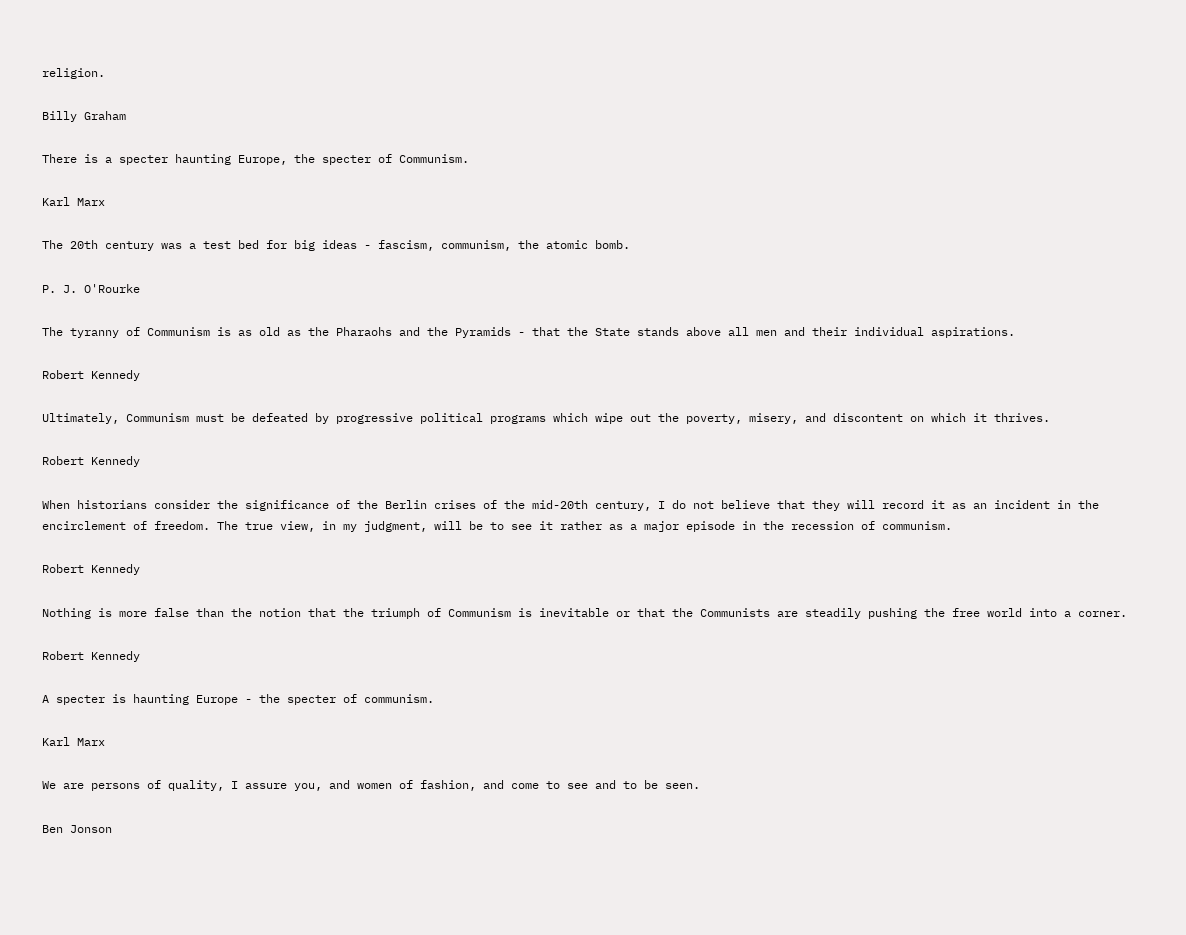religion.

Billy Graham

There is a specter haunting Europe, the specter of Communism.

Karl Marx

The 20th century was a test bed for big ideas - fascism, communism, the atomic bomb.

P. J. O'Rourke

The tyranny of Communism is as old as the Pharaohs and the Pyramids - that the State stands above all men and their individual aspirations.

Robert Kennedy

Ultimately, Communism must be defeated by progressive political programs which wipe out the poverty, misery, and discontent on which it thrives.

Robert Kennedy

When historians consider the significance of the Berlin crises of the mid-20th century, I do not believe that they will record it as an incident in the encirclement of freedom. The true view, in my judgment, will be to see it rather as a major episode in the recession of communism.

Robert Kennedy

Nothing is more false than the notion that the triumph of Communism is inevitable or that the Communists are steadily pushing the free world into a corner.

Robert Kennedy

A specter is haunting Europe - the specter of communism.

Karl Marx

We are persons of quality, I assure you, and women of fashion, and come to see and to be seen.

Ben Jonson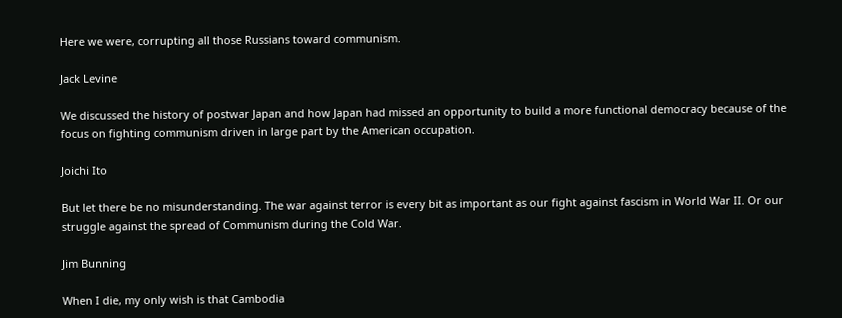Here we were, corrupting all those Russians toward communism.

Jack Levine

We discussed the history of postwar Japan and how Japan had missed an opportunity to build a more functional democracy because of the focus on fighting communism driven in large part by the American occupation.

Joichi Ito

But let there be no misunderstanding. The war against terror is every bit as important as our fight against fascism in World War II. Or our struggle against the spread of Communism during the Cold War.

Jim Bunning

When I die, my only wish is that Cambodia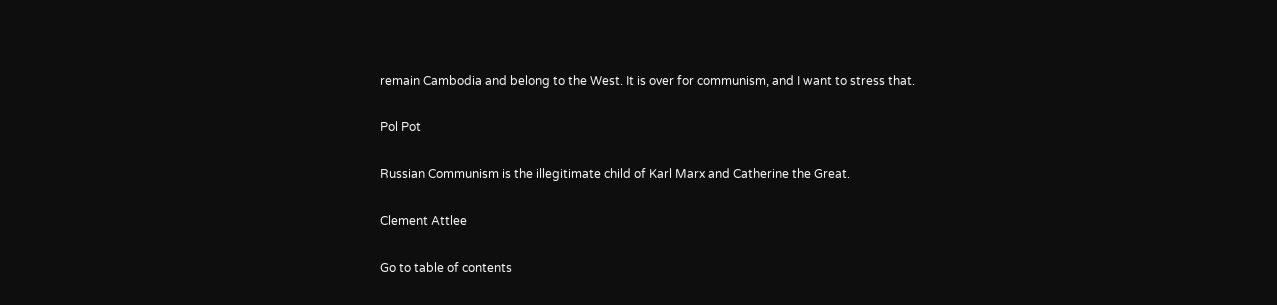remain Cambodia and belong to the West. It is over for communism, and I want to stress that.

Pol Pot

Russian Communism is the illegitimate child of Karl Marx and Catherine the Great.

Clement Attlee

Go to table of contents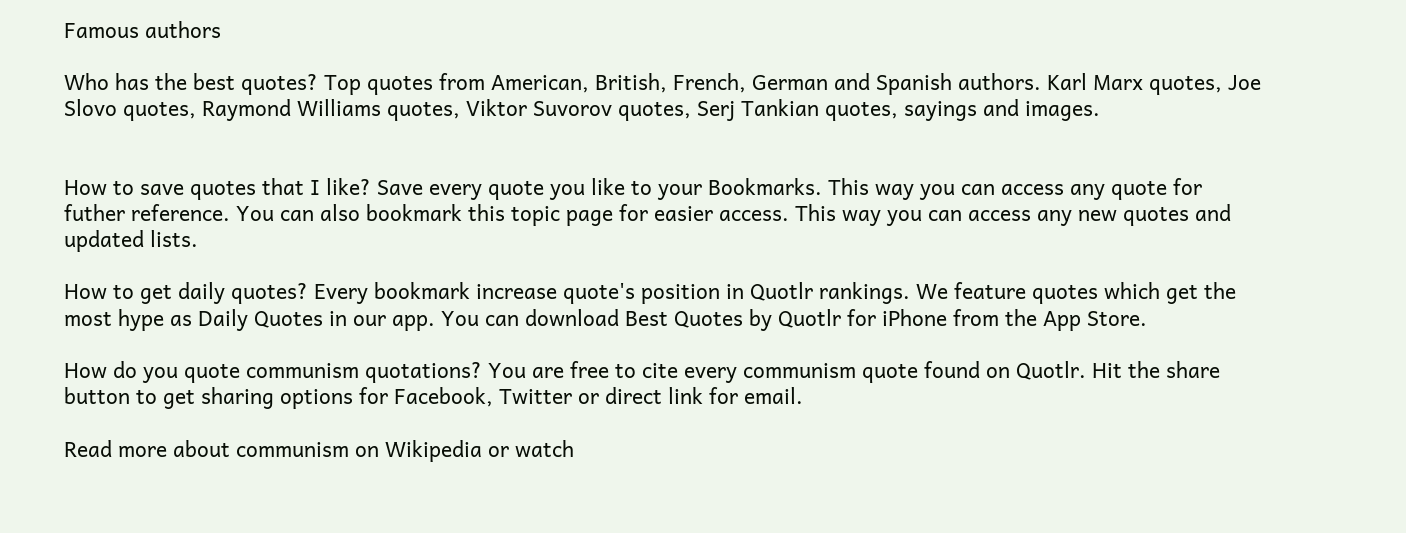Famous authors

Who has the best quotes? Top quotes from American, British, French, German and Spanish authors. Karl Marx quotes, Joe Slovo quotes, Raymond Williams quotes, Viktor Suvorov quotes, Serj Tankian quotes, sayings and images.


How to save quotes that I like? Save every quote you like to your Bookmarks. This way you can access any quote for futher reference. You can also bookmark this topic page for easier access. This way you can access any new quotes and updated lists.

How to get daily quotes? Every bookmark increase quote's position in Quotlr rankings. We feature quotes which get the most hype as Daily Quotes in our app. You can download Best Quotes by Quotlr for iPhone from the App Store.

How do you quote communism quotations? You are free to cite every communism quote found on Quotlr. Hit the share button to get sharing options for Facebook, Twitter or direct link for email.

Read more about communism on Wikipedia or watch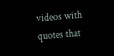videos with quotes that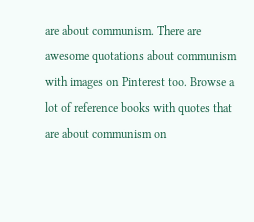are about communism. There are awesome quotations about communism with images on Pinterest too. Browse a lot of reference books with quotes that are about communism on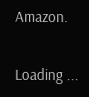Amazon.


Loading ...